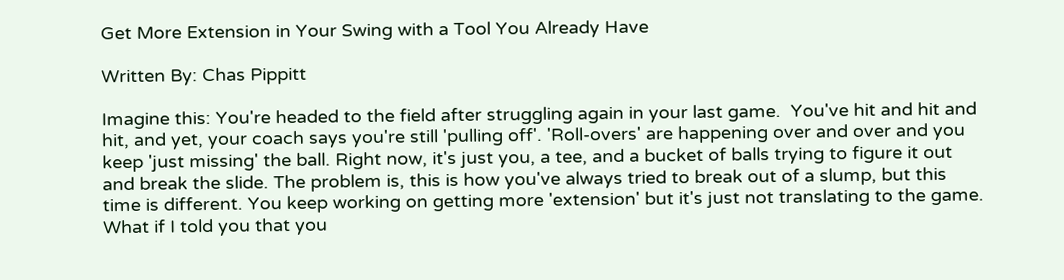Get More Extension in Your Swing with a Tool You Already Have

Written By: Chas Pippitt

Imagine this: You're headed to the field after struggling again in your last game.  You've hit and hit and hit, and yet, your coach says you're still 'pulling off'. 'Roll-overs' are happening over and over and you keep 'just missing' the ball. Right now, it's just you, a tee, and a bucket of balls trying to figure it out and break the slide. The problem is, this is how you've always tried to break out of a slump, but this time is different. You keep working on getting more 'extension' but it's just not translating to the game. What if I told you that you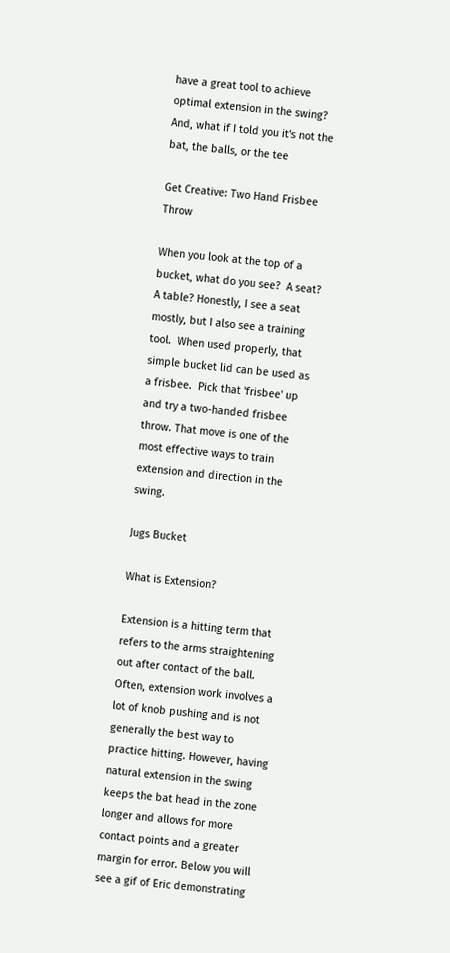have a great tool to achieve optimal extension in the swing? And, what if I told you it's not the bat, the balls, or the tee

Get Creative: Two Hand Frisbee Throw

When you look at the top of a bucket, what do you see?  A seat?  A table? Honestly, I see a seat mostly, but I also see a training tool.  When used properly, that simple bucket lid can be used as a frisbee.  Pick that 'frisbee' up and try a two-handed frisbee throw. That move is one of the most effective ways to train extension and direction in the swing.

Jugs Bucket

What is Extension?

Extension is a hitting term that refers to the arms straightening out after contact of the ball. Often, extension work involves a lot of knob pushing and is not generally the best way to practice hitting. However, having natural extension in the swing keeps the bat head in the zone longer and allows for more contact points and a greater margin for error. Below you will see a gif of Eric demonstrating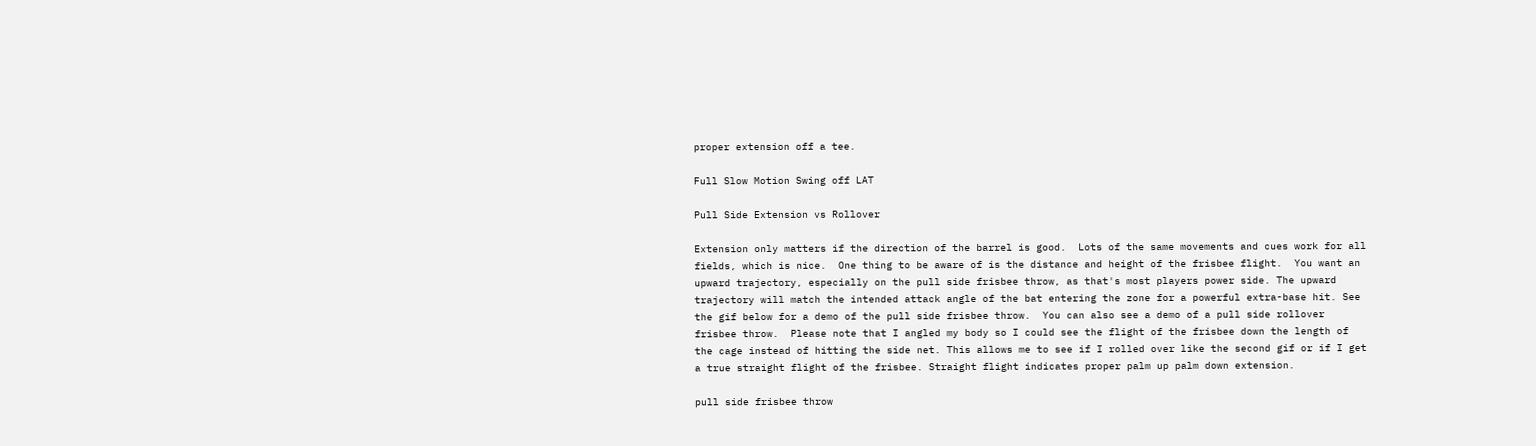proper extension off a tee.

Full Slow Motion Swing off LAT

Pull Side Extension vs Rollover

Extension only matters if the direction of the barrel is good.  Lots of the same movements and cues work for all fields, which is nice.  One thing to be aware of is the distance and height of the frisbee flight.  You want an upward trajectory, especially on the pull side frisbee throw, as that's most players power side. The upward trajectory will match the intended attack angle of the bat entering the zone for a powerful extra-base hit. See the gif below for a demo of the pull side frisbee throw.  You can also see a demo of a pull side rollover frisbee throw.  Please note that I angled my body so I could see the flight of the frisbee down the length of the cage instead of hitting the side net. This allows me to see if I rolled over like the second gif or if I get a true straight flight of the frisbee. Straight flight indicates proper palm up palm down extension.

pull side frisbee throw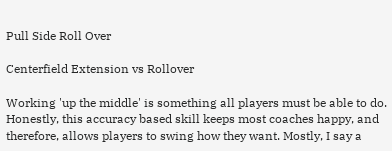Pull Side Roll Over

Centerfield Extension vs Rollover

Working 'up the middle' is something all players must be able to do.  Honestly, this accuracy based skill keeps most coaches happy, and therefore, allows players to swing how they want. Mostly, I say a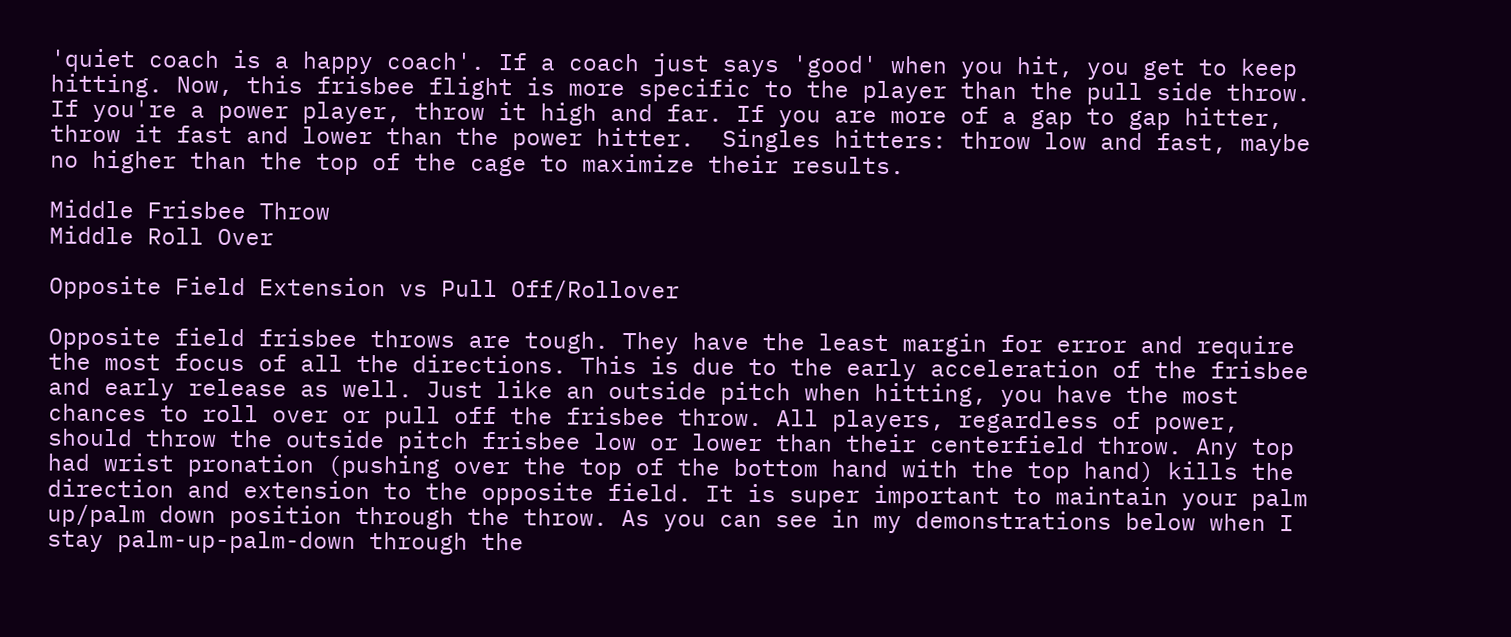'quiet coach is a happy coach'. If a coach just says 'good' when you hit, you get to keep hitting. Now, this frisbee flight is more specific to the player than the pull side throw. If you're a power player, throw it high and far. If you are more of a gap to gap hitter, throw it fast and lower than the power hitter.  Singles hitters: throw low and fast, maybe no higher than the top of the cage to maximize their results.

Middle Frisbee Throw
Middle Roll Over

Opposite Field Extension vs Pull Off/Rollover

Opposite field frisbee throws are tough. They have the least margin for error and require the most focus of all the directions. This is due to the early acceleration of the frisbee and early release as well. Just like an outside pitch when hitting, you have the most chances to roll over or pull off the frisbee throw. All players, regardless of power, should throw the outside pitch frisbee low or lower than their centerfield throw. Any top had wrist pronation (pushing over the top of the bottom hand with the top hand) kills the direction and extension to the opposite field. It is super important to maintain your palm up/palm down position through the throw. As you can see in my demonstrations below when I stay palm-up-palm-down through the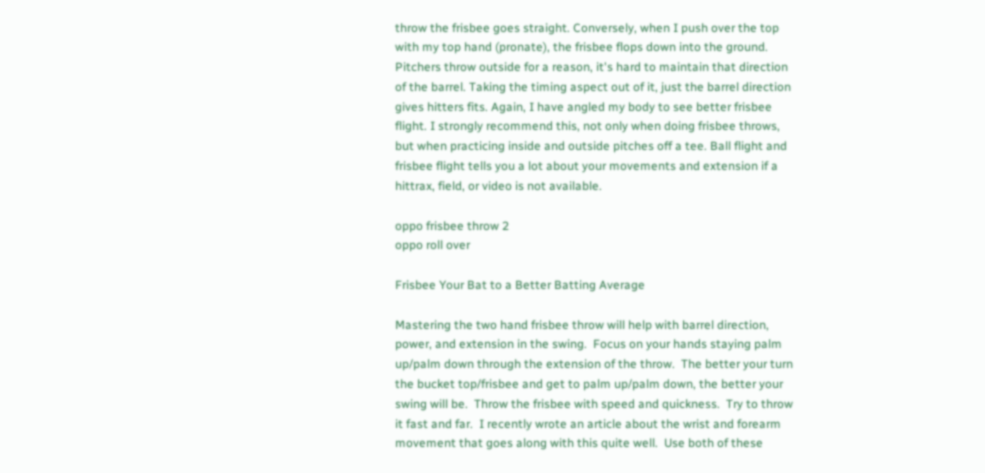throw the frisbee goes straight. Conversely, when I push over the top with my top hand (pronate), the frisbee flops down into the ground. Pitchers throw outside for a reason, it's hard to maintain that direction of the barrel. Taking the timing aspect out of it, just the barrel direction gives hitters fits. Again, I have angled my body to see better frisbee flight. I strongly recommend this, not only when doing frisbee throws, but when practicing inside and outside pitches off a tee. Ball flight and frisbee flight tells you a lot about your movements and extension if a hittrax, field, or video is not available.

oppo frisbee throw 2
oppo roll over

Frisbee Your Bat to a Better Batting Average

Mastering the two hand frisbee throw will help with barrel direction, power, and extension in the swing.  Focus on your hands staying palm up/palm down through the extension of the throw.  The better your turn the bucket top/frisbee and get to palm up/palm down, the better your swing will be.  Throw the frisbee with speed and quickness.  Try to throw it fast and far.  I recently wrote an article about the wrist and forearm movement that goes along with this quite well.  Use both of these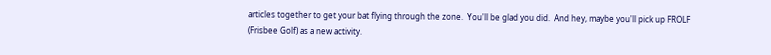articles together to get your bat flying through the zone.  You'll be glad you did.  And hey, maybe you'll pick up FROLF (Frisbee Golf) as a new activity.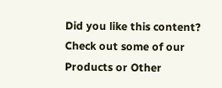Did you like this content? Check out some of our Products or Other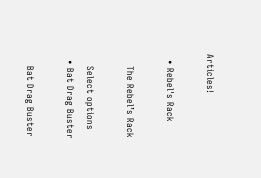Articles!

  • Rebel's Rack

    The Rebel’s Rack

    Select options
  • Bat Drag Buster

    Bat Drag Buster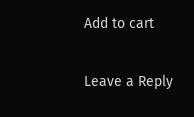Add to cart

Leave a Reply